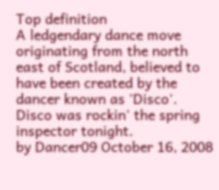Top definition
A ledgendary dance move originating from the north east of Scotland, believed to have been created by the dancer known as 'Disco'.
Disco was rockin' the spring inspector tonight.
by Dancer09 October 16, 2008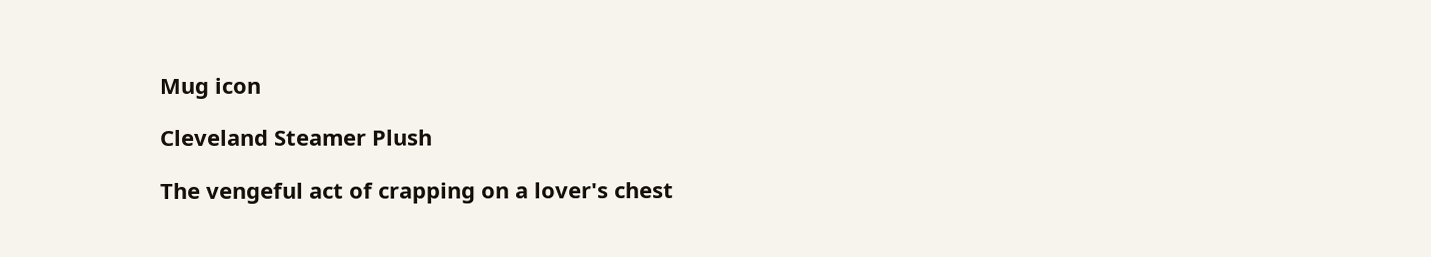Mug icon

Cleveland Steamer Plush

The vengeful act of crapping on a lover's chest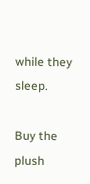while they sleep.

Buy the plush